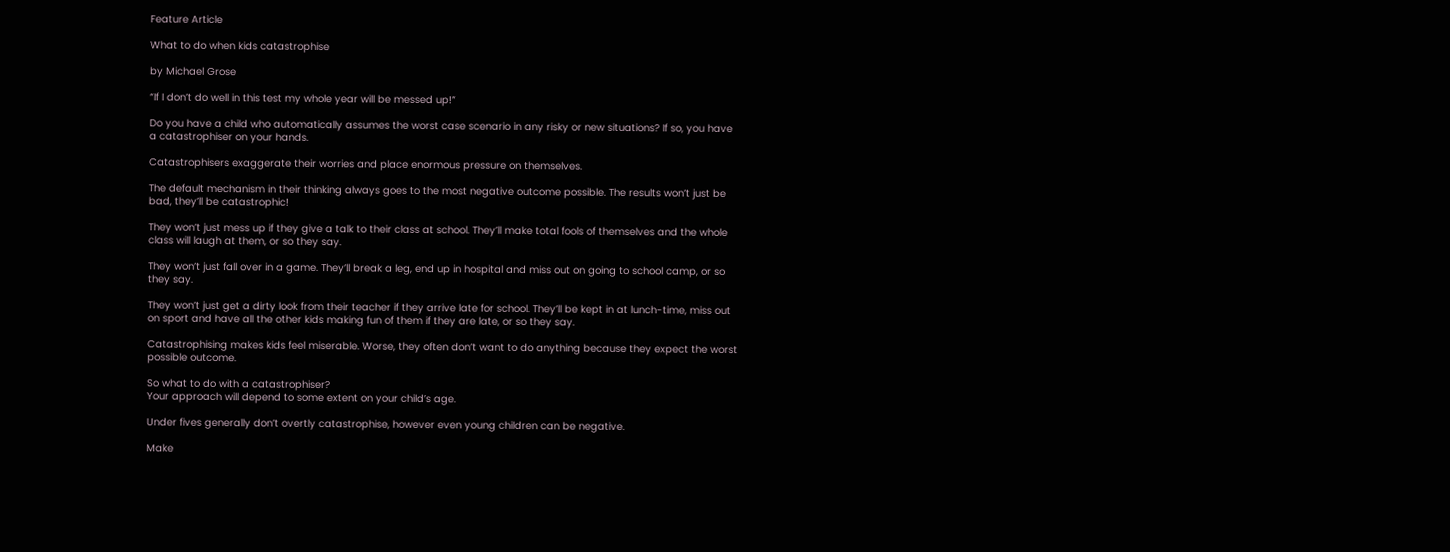Feature Article

What to do when kids catastrophise

by Michael Grose

“If I don’t do well in this test my whole year will be messed up!”

Do you have a child who automatically assumes the worst case scenario in any risky or new situations? If so, you have a catastrophiser on your hands.

Catastrophisers exaggerate their worries and place enormous pressure on themselves.

The default mechanism in their thinking always goes to the most negative outcome possible. The results won’t just be bad, they’ll be catastrophic!

They won’t just mess up if they give a talk to their class at school. They’ll make total fools of themselves and the whole class will laugh at them, or so they say.

They won’t just fall over in a game. They’ll break a leg, end up in hospital and miss out on going to school camp, or so they say.

They won’t just get a dirty look from their teacher if they arrive late for school. They’ll be kept in at lunch-time, miss out on sport and have all the other kids making fun of them if they are late, or so they say.

Catastrophising makes kids feel miserable. Worse, they often don’t want to do anything because they expect the worst possible outcome.

So what to do with a catastrophiser?
Your approach will depend to some extent on your child’s age.

Under fives generally don’t overtly catastrophise, however even young children can be negative.

Make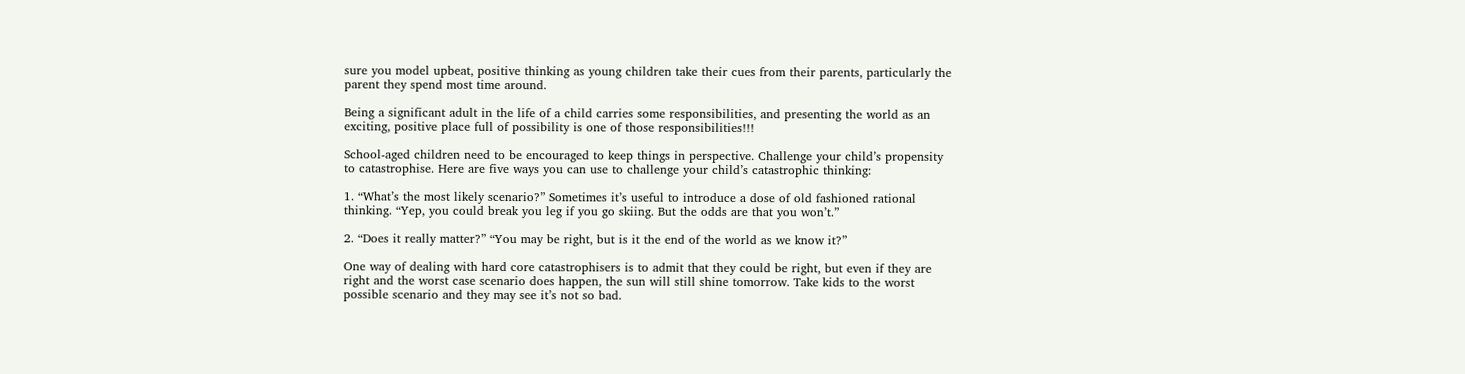sure you model upbeat, positive thinking as young children take their cues from their parents, particularly the parent they spend most time around.

Being a significant adult in the life of a child carries some responsibilities, and presenting the world as an exciting, positive place full of possibility is one of those responsibilities!!!

School-aged children need to be encouraged to keep things in perspective. Challenge your child’s propensity to catastrophise. Here are five ways you can use to challenge your child’s catastrophic thinking:

1. “What’s the most likely scenario?” Sometimes it’s useful to introduce a dose of old fashioned rational thinking. “Yep, you could break you leg if you go skiing. But the odds are that you won’t.”

2. “Does it really matter?” “You may be right, but is it the end of the world as we know it?”

One way of dealing with hard core catastrophisers is to admit that they could be right, but even if they are right and the worst case scenario does happen, the sun will still shine tomorrow. Take kids to the worst possible scenario and they may see it’s not so bad.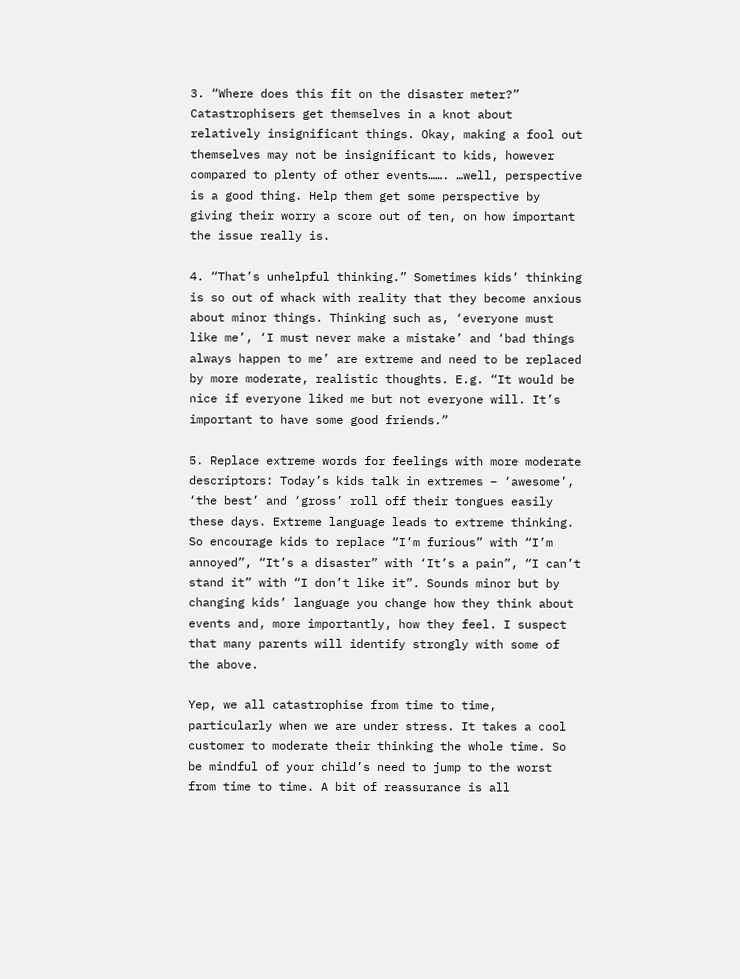3. “Where does this fit on the disaster meter?” Catastrophisers get themselves in a knot about relatively insignificant things. Okay, making a fool out themselves may not be insignificant to kids, however compared to plenty of other events……. …well, perspective is a good thing. Help them get some perspective by giving their worry a score out of ten, on how important the issue really is.

4. “That’s unhelpful thinking.” Sometimes kids’ thinking is so out of whack with reality that they become anxious about minor things. Thinking such as, ‘everyone must like me’, ‘I must never make a mistake’ and ‘bad things always happen to me’ are extreme and need to be replaced by more moderate, realistic thoughts. E.g. “It would be nice if everyone liked me but not everyone will. It’s important to have some good friends.”

5. Replace extreme words for feelings with more moderate descriptors: Today’s kids talk in extremes – ‘awesome’, ‘the best’ and ‘gross’ roll off their tongues easily these days. Extreme language leads to extreme thinking. So encourage kids to replace “I’m furious” with “I’m annoyed”, “It’s a disaster” with ‘It’s a pain”, “I can’t stand it” with “I don’t like it”. Sounds minor but by changing kids’ language you change how they think about events and, more importantly, how they feel. I suspect that many parents will identify strongly with some of the above.

Yep, we all catastrophise from time to time, particularly when we are under stress. It takes a cool customer to moderate their thinking the whole time. So be mindful of your child’s need to jump to the worst from time to time. A bit of reassurance is all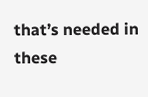that’s needed in these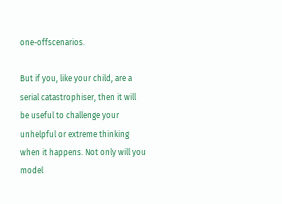one-offscenarios.

But if you, like your child, are a serial catastrophiser, then it will be useful to challenge your unhelpful or extreme thinking when it happens. Not only will you model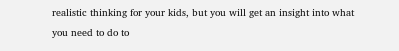realistic thinking for your kids, but you will get an insight into what you need to do to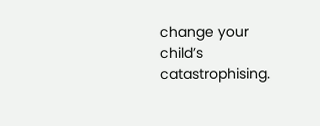change your child’s catastrophising.